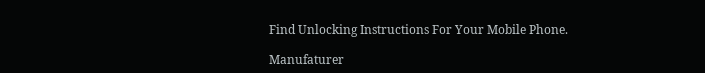Find Unlocking Instructions For Your Mobile Phone.

Manufaturer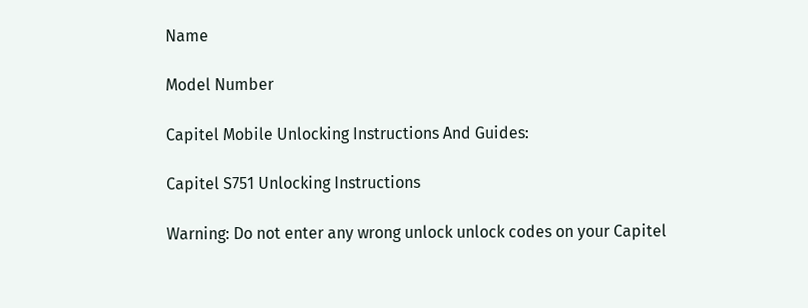Name

Model Number

Capitel Mobile Unlocking Instructions And Guides:

Capitel S751 Unlocking Instructions

Warning: Do not enter any wrong unlock unlock codes on your Capitel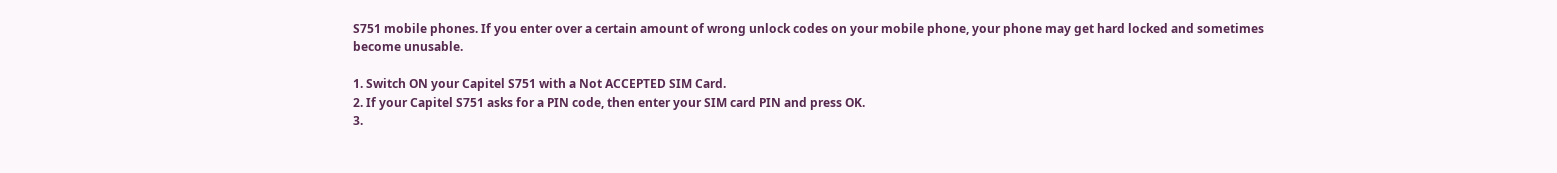S751 mobile phones. If you enter over a certain amount of wrong unlock codes on your mobile phone, your phone may get hard locked and sometimes become unusable.

1. Switch ON your Capitel S751 with a Not ACCEPTED SIM Card.
2. If your Capitel S751 asks for a PIN code, then enter your SIM card PIN and press OK.
3.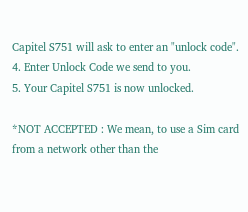Capitel S751 will ask to enter an "unlock code".
4. Enter Unlock Code we send to you.
5. Your Capitel S751 is now unlocked.

*NOT ACCEPTED : We mean, to use a Sim card from a network other than the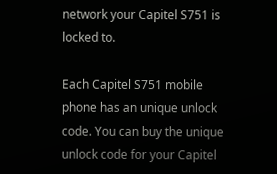network your Capitel S751 is locked to.

Each Capitel S751 mobile phone has an unique unlock code. You can buy the unique unlock code for your Capitel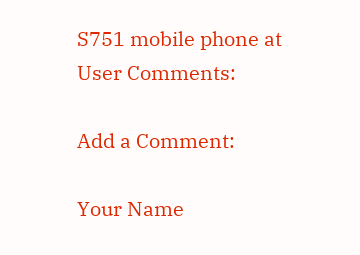S751 mobile phone at
User Comments:

Add a Comment:

Your Name